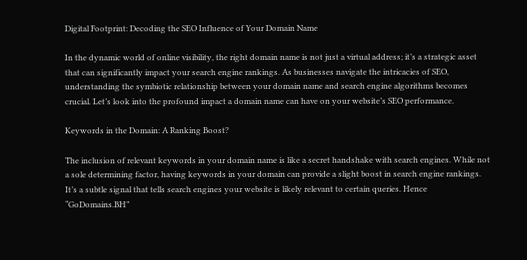Digital Footprint: Decoding the SEO Influence of Your Domain Name

In the dynamic world of online visibility, the right domain name is not just a virtual address; it’s a strategic asset that can significantly impact your search engine rankings. As businesses navigate the intricacies of SEO, understanding the symbiotic relationship between your domain name and search engine algorithms becomes crucial. Let’s look into the profound impact a domain name can have on your website’s SEO performance.

Keywords in the Domain: A Ranking Boost?

The inclusion of relevant keywords in your domain name is like a secret handshake with search engines. While not a sole determining factor, having keywords in your domain can provide a slight boost in search engine rankings. It’s a subtle signal that tells search engines your website is likely relevant to certain queries. Hence “GoDomains.BH”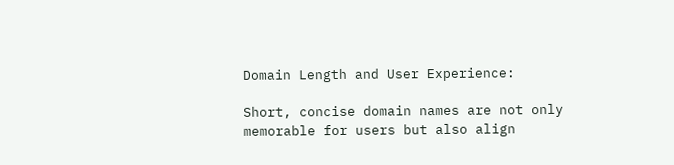Domain Length and User Experience:

Short, concise domain names are not only memorable for users but also align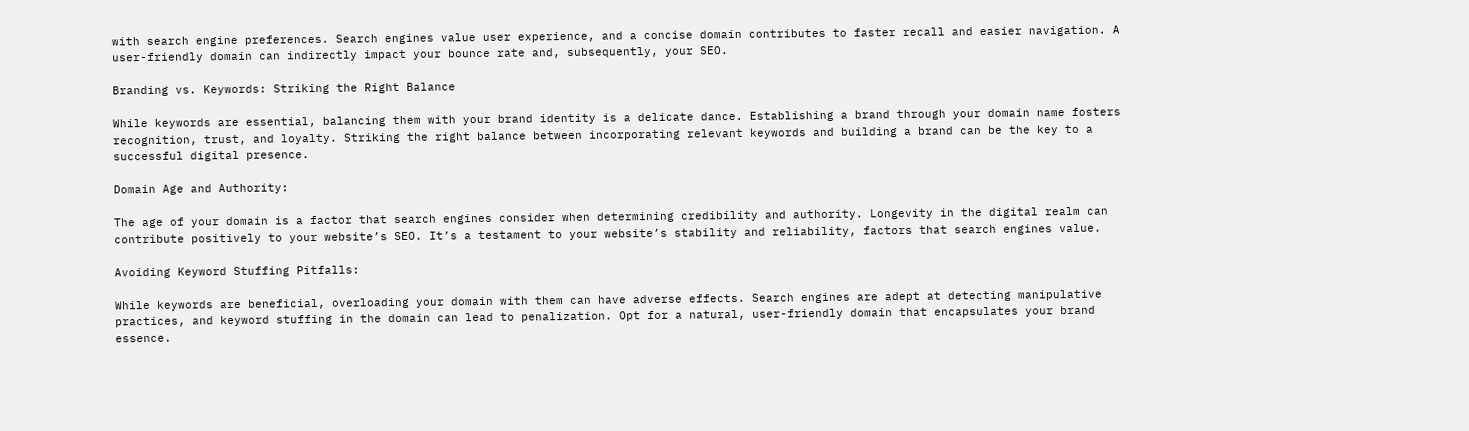with search engine preferences. Search engines value user experience, and a concise domain contributes to faster recall and easier navigation. A user-friendly domain can indirectly impact your bounce rate and, subsequently, your SEO.

Branding vs. Keywords: Striking the Right Balance

While keywords are essential, balancing them with your brand identity is a delicate dance. Establishing a brand through your domain name fosters recognition, trust, and loyalty. Striking the right balance between incorporating relevant keywords and building a brand can be the key to a successful digital presence.

Domain Age and Authority:

The age of your domain is a factor that search engines consider when determining credibility and authority. Longevity in the digital realm can contribute positively to your website’s SEO. It’s a testament to your website’s stability and reliability, factors that search engines value.

Avoiding Keyword Stuffing Pitfalls:

While keywords are beneficial, overloading your domain with them can have adverse effects. Search engines are adept at detecting manipulative practices, and keyword stuffing in the domain can lead to penalization. Opt for a natural, user-friendly domain that encapsulates your brand essence.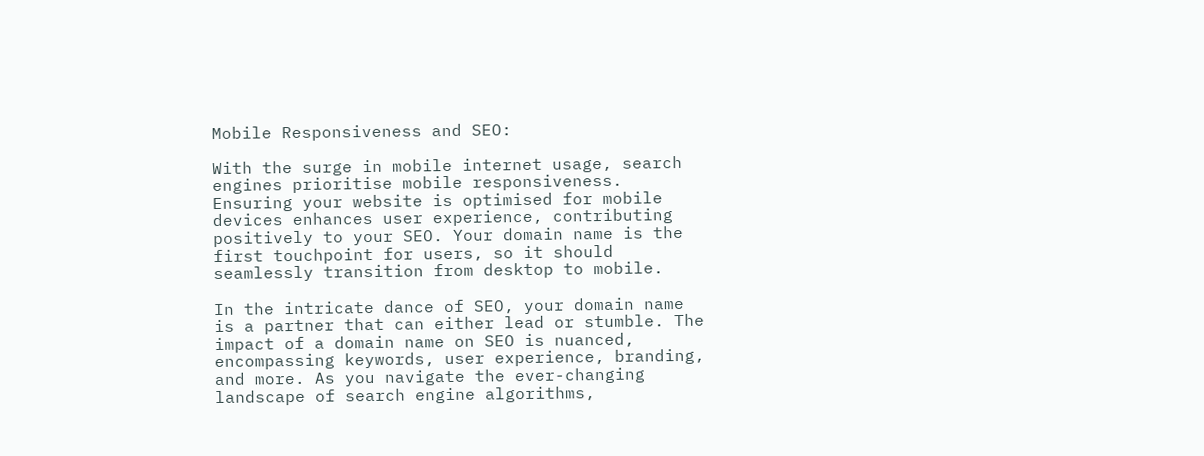Mobile Responsiveness and SEO:

With the surge in mobile internet usage, search engines prioritise mobile responsiveness. Ensuring your website is optimised for mobile devices enhances user experience, contributing positively to your SEO. Your domain name is the first touchpoint for users, so it should seamlessly transition from desktop to mobile.

In the intricate dance of SEO, your domain name is a partner that can either lead or stumble. The impact of a domain name on SEO is nuanced, encompassing keywords, user experience, branding, and more. As you navigate the ever-changing landscape of search engine algorithms,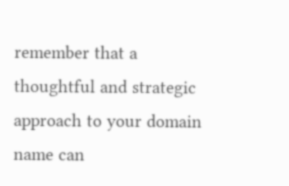remember that a thoughtful and strategic approach to your domain name can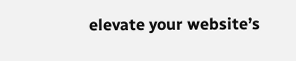elevate your website’s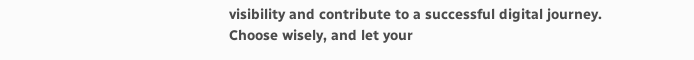visibility and contribute to a successful digital journey. Choose wisely, and let your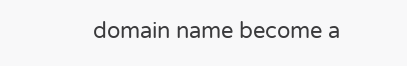domain name become a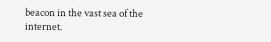beacon in the vast sea of the internet.